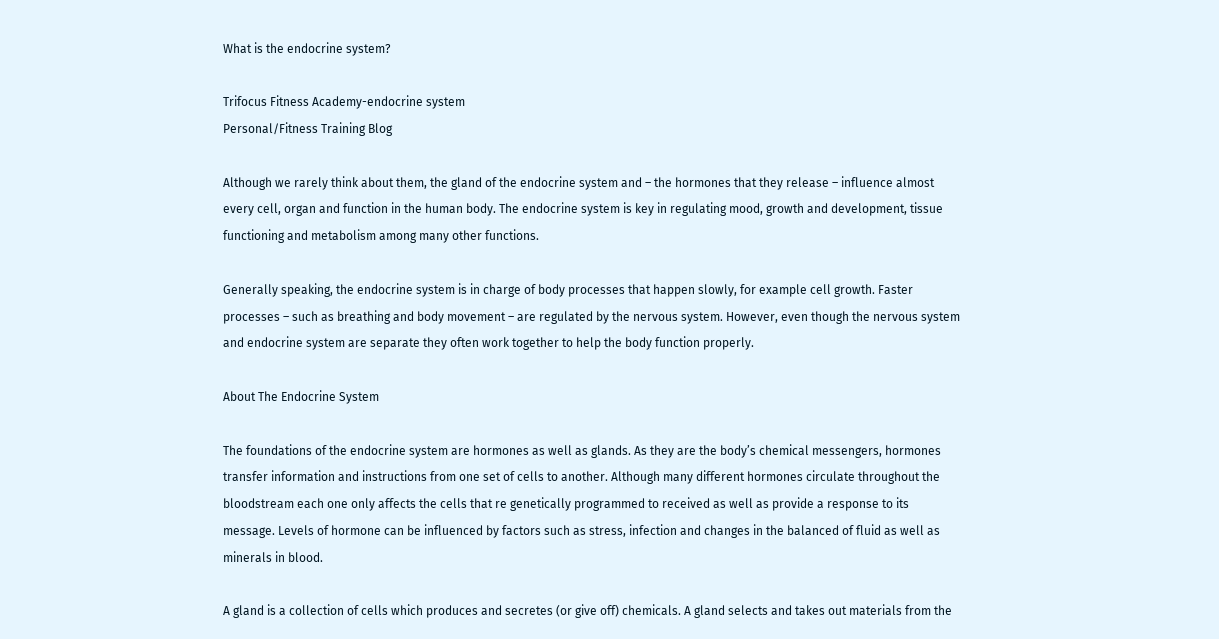What is the endocrine system?

Trifocus Fitness Academy-endocrine system
Personal/Fitness Training Blog

Although we rarely think about them, the gland of the endocrine system and – the hormones that they release – influence almost every cell, organ and function in the human body. The endocrine system is key in regulating mood, growth and development, tissue functioning and metabolism among many other functions.

Generally speaking, the endocrine system is in charge of body processes that happen slowly, for example cell growth. Faster processes – such as breathing and body movement – are regulated by the nervous system. However, even though the nervous system and endocrine system are separate they often work together to help the body function properly.

About The Endocrine System

The foundations of the endocrine system are hormones as well as glands. As they are the body’s chemical messengers, hormones transfer information and instructions from one set of cells to another. Although many different hormones circulate throughout the bloodstream each one only affects the cells that re genetically programmed to received as well as provide a response to its message. Levels of hormone can be influenced by factors such as stress, infection and changes in the balanced of fluid as well as minerals in blood.

A gland is a collection of cells which produces and secretes (or give off) chemicals. A gland selects and takes out materials from the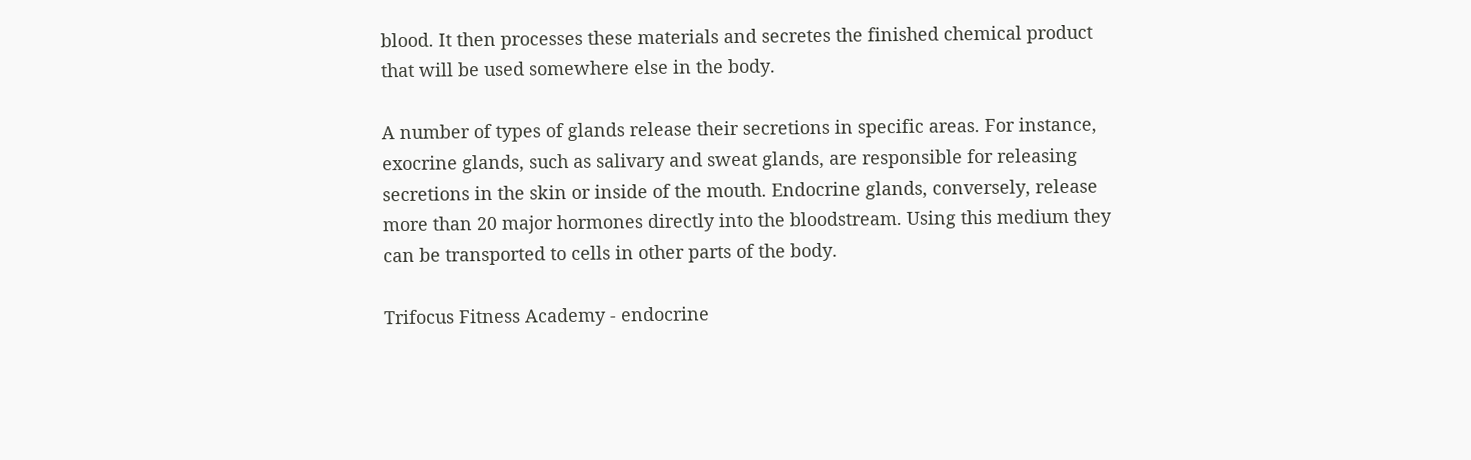blood. It then processes these materials and secretes the finished chemical product that will be used somewhere else in the body.

A number of types of glands release their secretions in specific areas. For instance, exocrine glands, such as salivary and sweat glands, are responsible for releasing secretions in the skin or inside of the mouth. Endocrine glands, conversely, release more than 20 major hormones directly into the bloodstream. Using this medium they can be transported to cells in other parts of the body.

Trifocus Fitness Academy - endocrine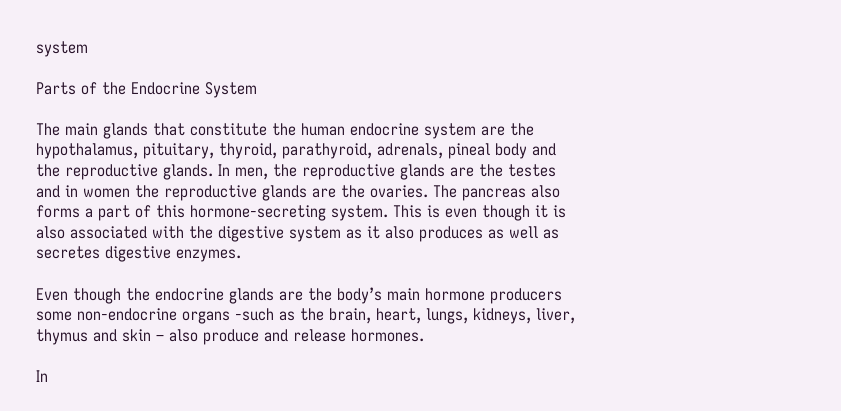system

Parts of the Endocrine System

The main glands that constitute the human endocrine system are the hypothalamus, pituitary, thyroid, parathyroid, adrenals, pineal body and the reproductive glands. In men, the reproductive glands are the testes and in women the reproductive glands are the ovaries. The pancreas also forms a part of this hormone-secreting system. This is even though it is also associated with the digestive system as it also produces as well as secretes digestive enzymes.

Even though the endocrine glands are the body’s main hormone producers some non-endocrine organs -such as the brain, heart, lungs, kidneys, liver, thymus and skin – also produce and release hormones.

In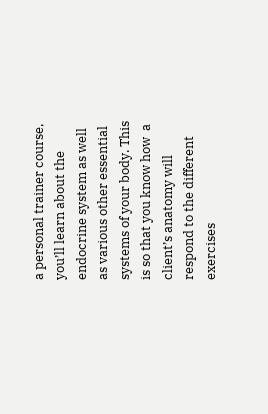a personal trainer course, you’ll learn about the endocrine system as well as various other essential systems of your body. This is so that you know how  a client’s anatomy will respond to the different exercises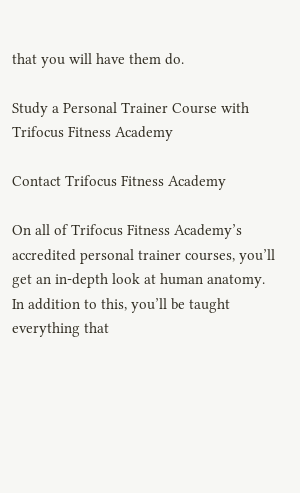that you will have them do.

Study a Personal Trainer Course with Trifocus Fitness Academy

Contact Trifocus Fitness Academy

On all of Trifocus Fitness Academy’s accredited personal trainer courses, you’ll get an in-depth look at human anatomy. In addition to this, you’ll be taught everything that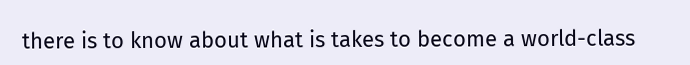there is to know about what is takes to become a world-class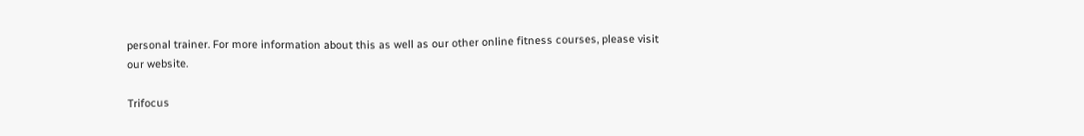personal trainer. For more information about this as well as our other online fitness courses, please visit our website.

Trifocus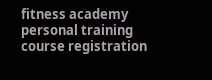fitness academy personal training course registration